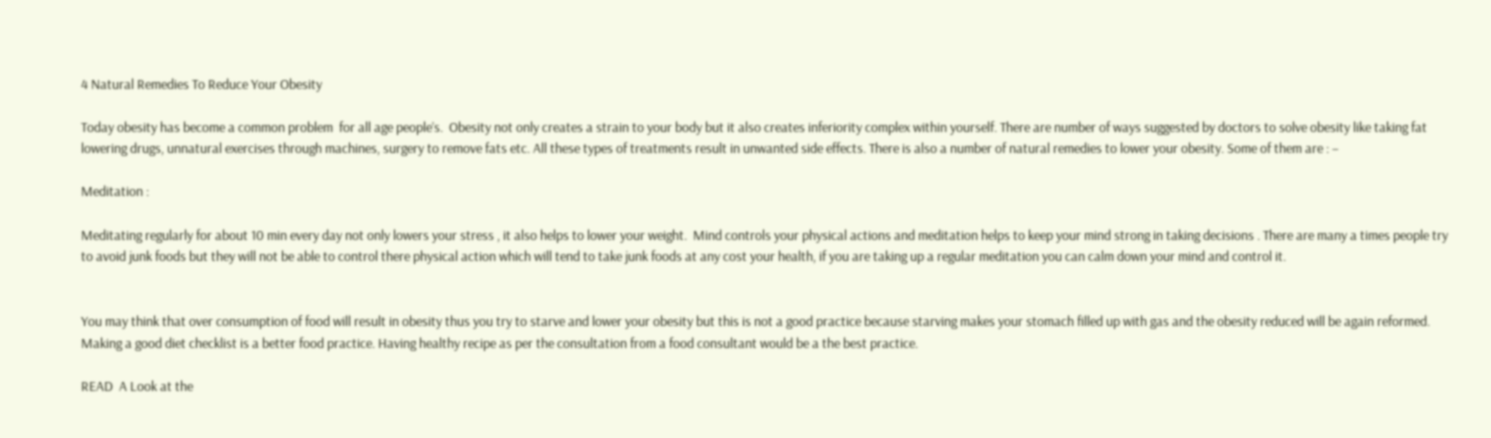4 Natural Remedies To Reduce Your Obesity

Today obesity has become a common problem  for all age people’s.  Obesity not only creates a strain to your body but it also creates inferiority complex within yourself. There are number of ways suggested by doctors to solve obesity like taking fat lowering drugs, unnatural exercises through machines, surgery to remove fats etc. All these types of treatments result in unwanted side effects. There is also a number of natural remedies to lower your obesity. Some of them are : –

Meditation :

Meditating regularly for about 10 min every day not only lowers your stress , it also helps to lower your weight.  Mind controls your physical actions and meditation helps to keep your mind strong in taking decisions . There are many a times people try to avoid junk foods but they will not be able to control there physical action which will tend to take junk foods at any cost your health, if you are taking up a regular meditation you can calm down your mind and control it.


You may think that over consumption of food will result in obesity thus you try to starve and lower your obesity but this is not a good practice because starving makes your stomach filled up with gas and the obesity reduced will be again reformed. Making a good diet checklist is a better food practice. Having healthy recipe as per the consultation from a food consultant would be a the best practice.

READ  A Look at the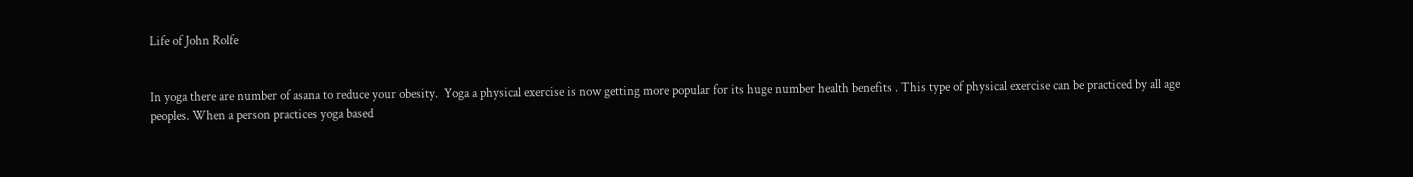Life of John Rolfe


In yoga there are number of asana to reduce your obesity.  Yoga a physical exercise is now getting more popular for its huge number health benefits . This type of physical exercise can be practiced by all age peoples. When a person practices yoga based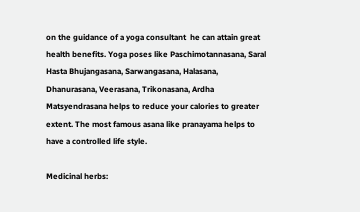on the guidance of a yoga consultant  he can attain great  health benefits. Yoga poses like Paschimotannasana, Saral Hasta Bhujangasana, Sarwangasana, Halasana, Dhanurasana, Veerasana, Trikonasana, Ardha Matsyendrasana helps to reduce your calories to greater extent. The most famous asana like pranayama helps to have a controlled life style.

Medicinal herbs: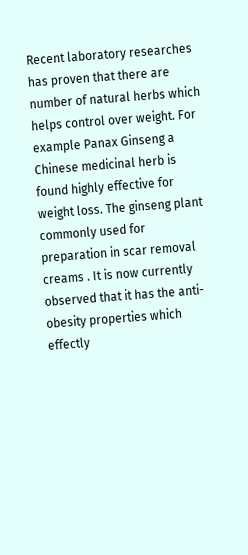Recent laboratory researches has proven that there are number of natural herbs which helps control over weight. For example Panax Ginseng a Chinese medicinal herb is found highly effective for weight loss. The ginseng plant commonly used for preparation in scar removal creams . It is now currently observed that it has the anti-obesity properties which effectly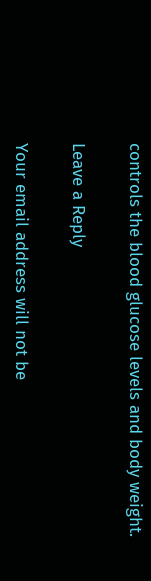controls the blood glucose levels and body weight.

Leave a Reply

Your email address will not be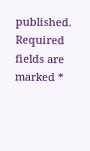published. Required fields are marked *